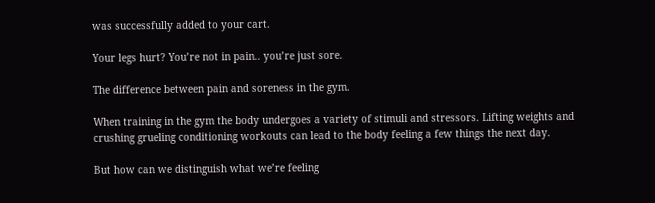was successfully added to your cart.

Your legs hurt? You’re not in pain.. you’re just sore.

The difference between pain and soreness in the gym.

When training in the gym the body undergoes a variety of stimuli and stressors. Lifting weights and crushing grueling conditioning workouts can lead to the body feeling a few things the next day.

But how can we distinguish what we’re feeling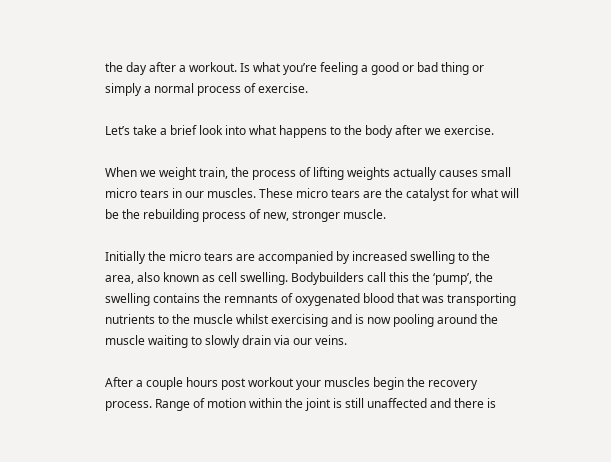the day after a workout. Is what you’re feeling a good or bad thing or simply a normal process of exercise.

Let’s take a brief look into what happens to the body after we exercise.

When we weight train, the process of lifting weights actually causes small micro tears in our muscles. These micro tears are the catalyst for what will be the rebuilding process of new, stronger muscle.

Initially the micro tears are accompanied by increased swelling to the area, also known as cell swelling. Bodybuilders call this the ‘pump’, the swelling contains the remnants of oxygenated blood that was transporting nutrients to the muscle whilst exercising and is now pooling around the muscle waiting to slowly drain via our veins.

After a couple hours post workout your muscles begin the recovery process. Range of motion within the joint is still unaffected and there is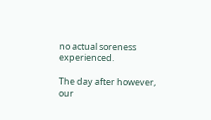no actual soreness experienced.

The day after however, our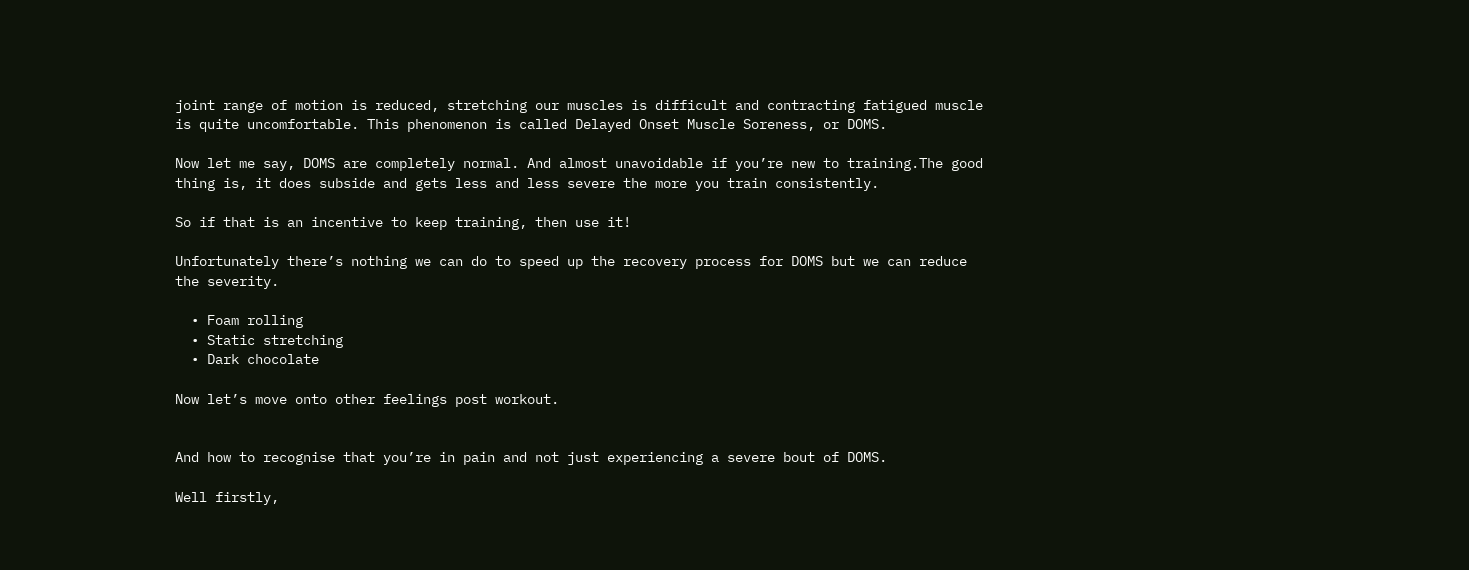joint range of motion is reduced, stretching our muscles is difficult and contracting fatigued muscle is quite uncomfortable. This phenomenon is called Delayed Onset Muscle Soreness, or DOMS.

Now let me say, DOMS are completely normal. And almost unavoidable if you’re new to training.The good thing is, it does subside and gets less and less severe the more you train consistently.

So if that is an incentive to keep training, then use it!

Unfortunately there’s nothing we can do to speed up the recovery process for DOMS but we can reduce the severity.

  • Foam rolling
  • Static stretching
  • Dark chocolate

Now let’s move onto other feelings post workout.


And how to recognise that you’re in pain and not just experiencing a severe bout of DOMS.

Well firstly,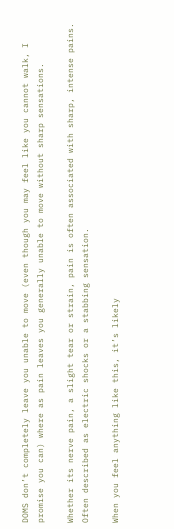DOMS don’t completely leave you unable to move (even though you may feel like you cannot walk, I promise you can) where as pain leaves you generally unable to move without sharp sensations.

Whether its nerve pain, a slight tear or strain, pain is often associated with sharp, intense pains. Often described as electric shocks or a stabbing sensation.

When you feel anything like this, it’s likely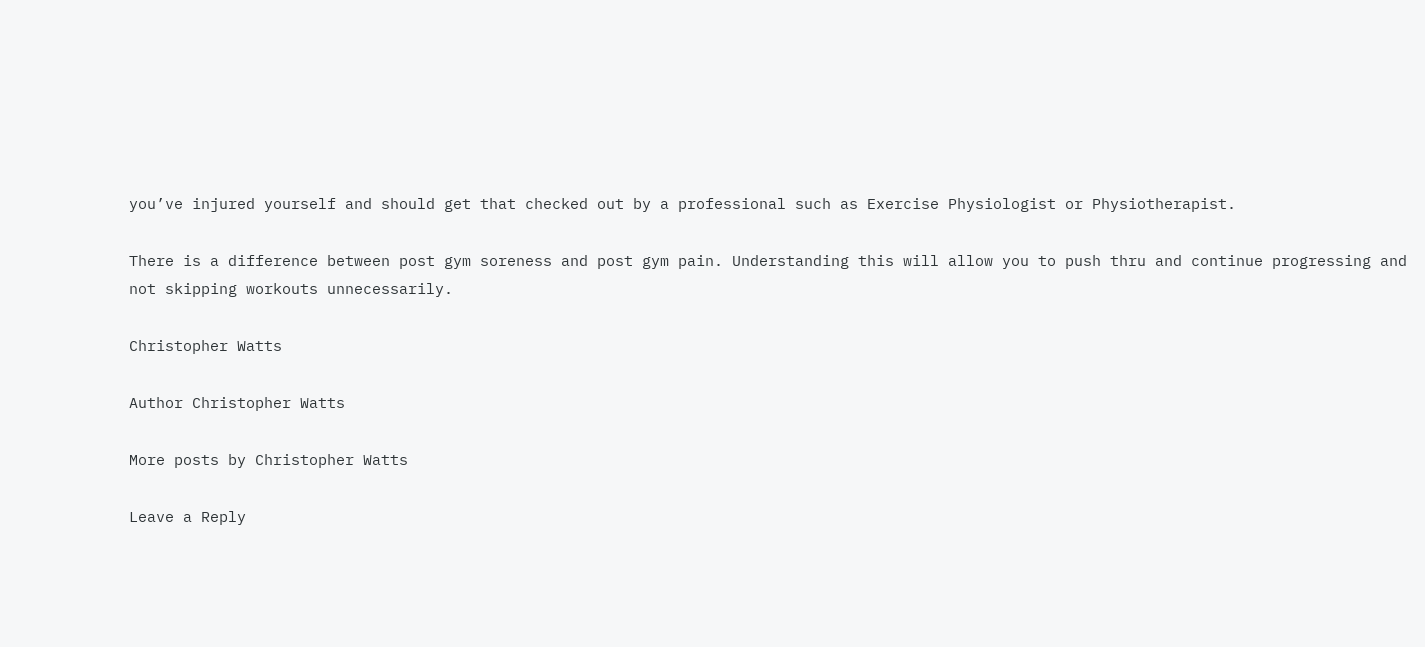you’ve injured yourself and should get that checked out by a professional such as Exercise Physiologist or Physiotherapist.

There is a difference between post gym soreness and post gym pain. Understanding this will allow you to push thru and continue progressing and not skipping workouts unnecessarily.

Christopher Watts

Author Christopher Watts

More posts by Christopher Watts

Leave a Reply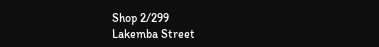Shop 2/299
Lakemba Street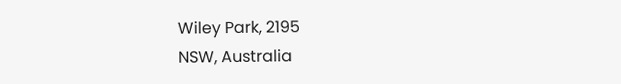Wiley Park, 2195
NSW, Australia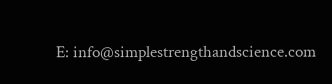E: info@simplestrengthandscience.com